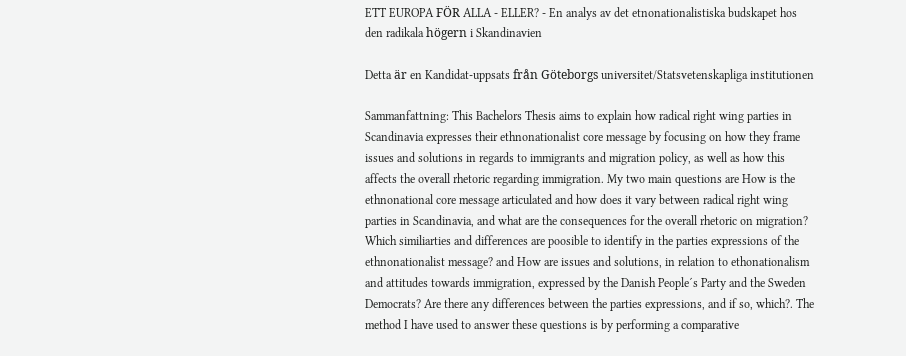ETT EUROPA FÖR ALLA - ELLER? - En analys av det etnonationalistiska budskapet hos den radikala högern i Skandinavien

Detta är en Kandidat-uppsats från Göteborgs universitet/Statsvetenskapliga institutionen

Sammanfattning: This Bachelors Thesis aims to explain how radical right wing parties in Scandinavia expresses their ethnonationalist core message by focusing on how they frame issues and solutions in regards to immigrants and migration policy, as well as how this affects the overall rhetoric regarding immigration. My two main questions are How is the ethnonational core message articulated and how does it vary between radical right wing parties in Scandinavia, and what are the consequences for the overall rhetoric on migration? Which similiarties and differences are poosible to identify in the parties expressions of the ethnonationalist message? and How are issues and solutions, in relation to ethonationalism and attitudes towards immigration, expressed by the Danish People´s Party and the Sweden Democrats? Are there any differences between the parties expressions, and if so, which?. The method I have used to answer these questions is by performing a comparative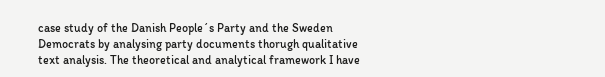case study of the Danish People´s Party and the Sweden Democrats by analysing party documents thorugh qualitative text analysis. The theoretical and analytical framework I have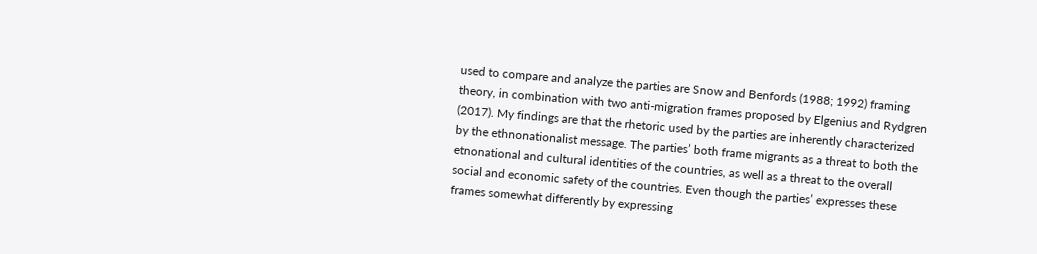used to compare and analyze the parties are Snow and Benfords (1988; 1992) framing theory, in combination with two anti-migration frames proposed by Elgenius and Rydgren (2017). My findings are that the rhetoric used by the parties are inherently characterized by the ethnonationalist message. The parties’ both frame migrants as a threat to both the etnonational and cultural identities of the countries, as well as a threat to the overall social and economic safety of the countries. Even though the parties’ expresses these frames somewhat differently by expressing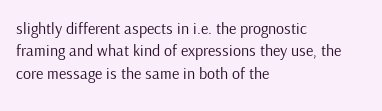slightly different aspects in i.e. the prognostic framing and what kind of expressions they use, the core message is the same in both of the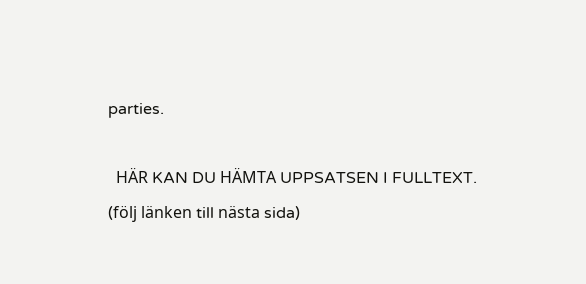parties.

  HÄR KAN DU HÄMTA UPPSATSEN I FULLTEXT. (följ länken till nästa sida)